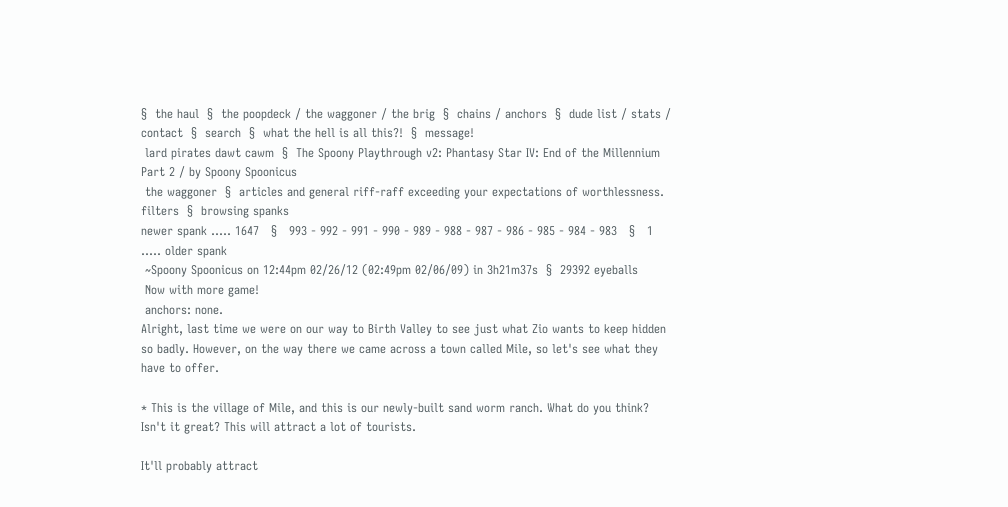§  the haul  §  the poopdeck / the waggoner / the brig  §  chains / anchors  §  dude list / stats / contact  §  search  §  what the hell is all this?!  §  message!
 lard pirates dawt cawm  §  The Spoony Playthrough v2: Phantasy Star IV: End of the Millennium Part 2 / by Spoony Spoonicus
 the waggoner  §  articles and general riff-raff exceeding your expectations of worthlessness.
filters  §  browsing spanks
newer spank ..... 1647   §   993 - 992 - 991 - 990 - 989 - 988 - 987 - 986 - 985 - 984 - 983   §   1 ..... older spank
 ~Spoony Spoonicus on 12:44pm 02/26/12 (02:49pm 02/06/09) in 3h21m37s  §  29392 eyeballs
 Now with more game!
 anchors: none.
Alright, last time we were on our way to Birth Valley to see just what Zio wants to keep hidden so badly. However, on the way there we came across a town called Mile, so let's see what they have to offer.

* This is the village of Mile, and this is our newly-built sand worm ranch. What do you think? Isn't it great? This will attract a lot of tourists.

It'll probably attract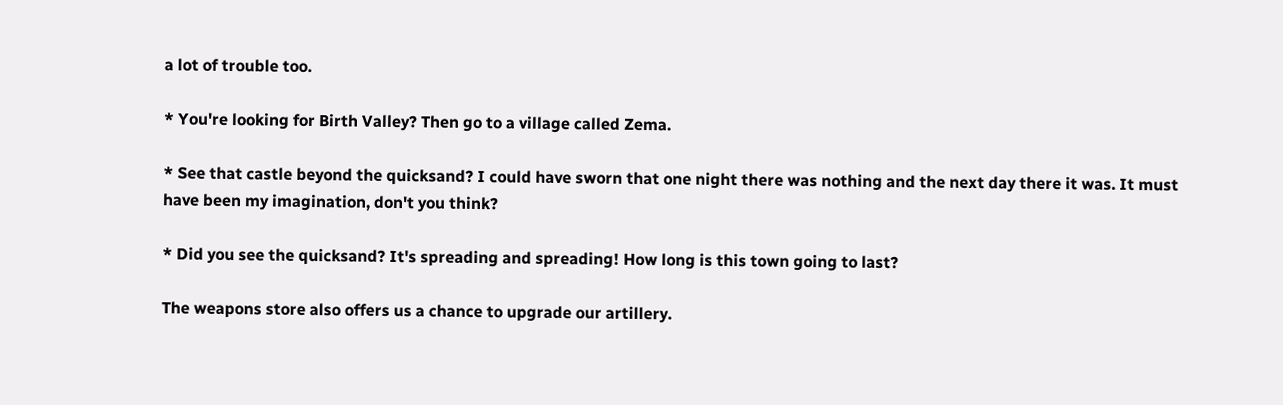a lot of trouble too.

* You're looking for Birth Valley? Then go to a village called Zema.

* See that castle beyond the quicksand? I could have sworn that one night there was nothing and the next day there it was. It must have been my imagination, don't you think?

* Did you see the quicksand? It's spreading and spreading! How long is this town going to last?

The weapons store also offers us a chance to upgrade our artillery.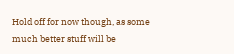Hold off for now though, as some much better stuff will be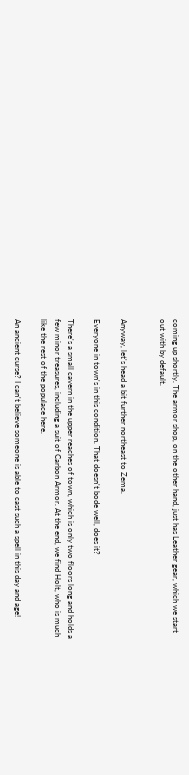coming up shortly. The armor shop, on the other hand, just has Leather gear, which we start out with by default.


Anyway, let's head a bit further northeast to Zema.

Everyone in town's in this condition. That doesn't bode well, does it?

There's a small cavern in the upper reaches of town, which is only two floors long and holds a few minor treasures, including a suit of Carbon Armor. At the end, we find Holt, who is much like the rest of the populace here.

An ancient curse? I can't believe someone is able to cast such a spell in this day and age!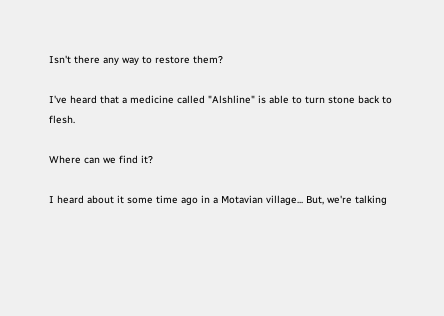Isn't there any way to restore them?

I've heard that a medicine called "Alshline" is able to turn stone back to flesh.

Where can we find it?

I heard about it some time ago in a Motavian village... But, we're talking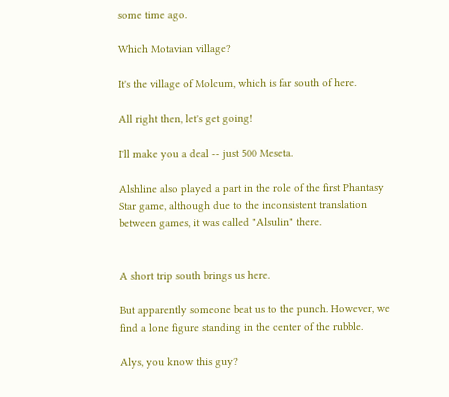some time ago.

Which Motavian village?

It's the village of Molcum, which is far south of here.

All right then, let's get going!

I'll make you a deal -- just 500 Meseta.

Alshline also played a part in the role of the first Phantasy Star game, although due to the inconsistent translation between games, it was called "Alsulin" there.


A short trip south brings us here.

But apparently someone beat us to the punch. However, we find a lone figure standing in the center of the rubble.

Alys, you know this guy?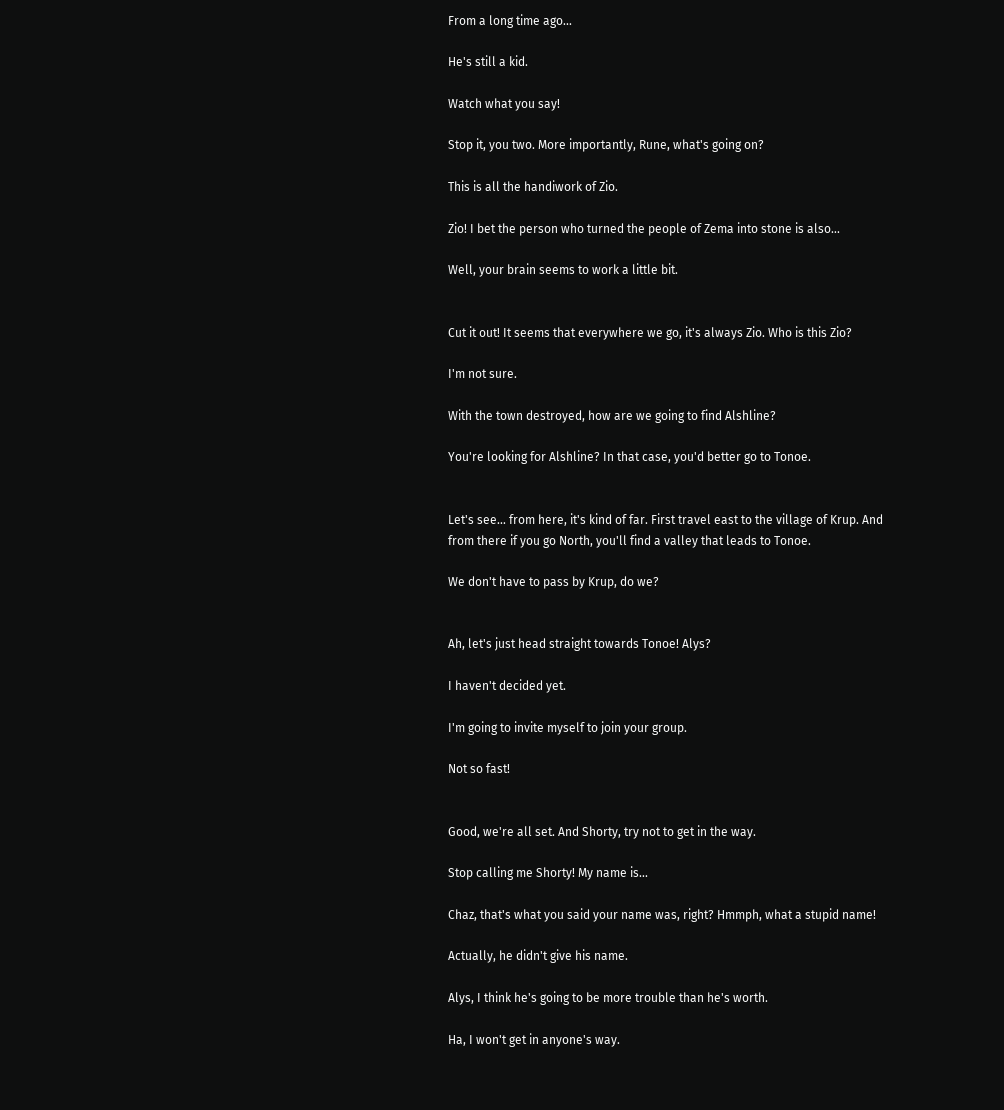From a long time ago...

He's still a kid.

Watch what you say!

Stop it, you two. More importantly, Rune, what's going on?

This is all the handiwork of Zio.

Zio! I bet the person who turned the people of Zema into stone is also...

Well, your brain seems to work a little bit.


Cut it out! It seems that everywhere we go, it's always Zio. Who is this Zio?

I'm not sure.

With the town destroyed, how are we going to find Alshline?

You're looking for Alshline? In that case, you'd better go to Tonoe.


Let's see... from here, it's kind of far. First travel east to the village of Krup. And from there if you go North, you'll find a valley that leads to Tonoe.

We don't have to pass by Krup, do we?


Ah, let's just head straight towards Tonoe! Alys?

I haven't decided yet.

I'm going to invite myself to join your group.

Not so fast!


Good, we're all set. And Shorty, try not to get in the way.

Stop calling me Shorty! My name is...

Chaz, that's what you said your name was, right? Hmmph, what a stupid name!

Actually, he didn't give his name.

Alys, I think he's going to be more trouble than he's worth.

Ha, I won't get in anyone's way.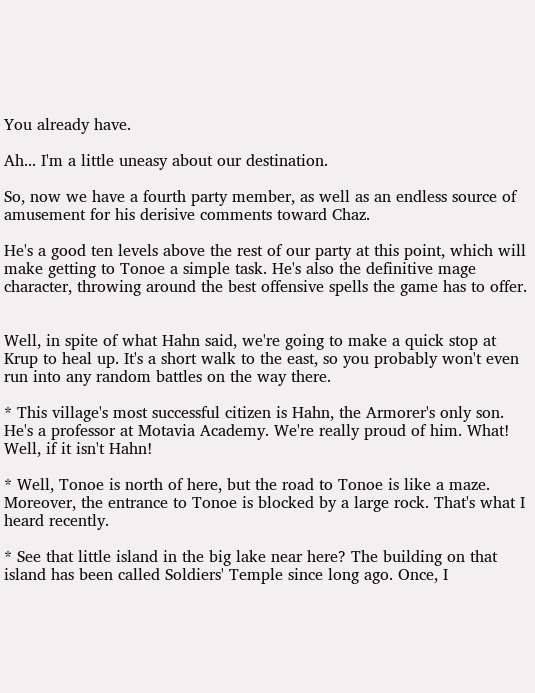You already have.

Ah... I'm a little uneasy about our destination.

So, now we have a fourth party member, as well as an endless source of amusement for his derisive comments toward Chaz.

He's a good ten levels above the rest of our party at this point, which will make getting to Tonoe a simple task. He's also the definitive mage character, throwing around the best offensive spells the game has to offer.


Well, in spite of what Hahn said, we're going to make a quick stop at Krup to heal up. It's a short walk to the east, so you probably won't even run into any random battles on the way there.

* This village's most successful citizen is Hahn, the Armorer's only son. He's a professor at Motavia Academy. We're really proud of him. What! Well, if it isn't Hahn!

* Well, Tonoe is north of here, but the road to Tonoe is like a maze. Moreover, the entrance to Tonoe is blocked by a large rock. That's what I heard recently.

* See that little island in the big lake near here? The building on that island has been called Soldiers' Temple since long ago. Once, I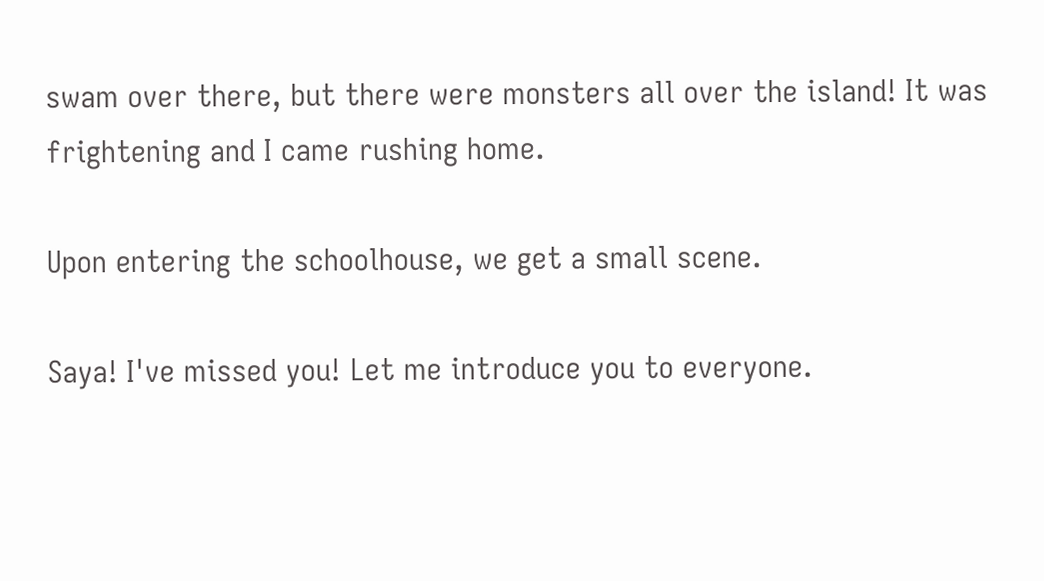swam over there, but there were monsters all over the island! It was frightening and I came rushing home.

Upon entering the schoolhouse, we get a small scene.

Saya! I've missed you! Let me introduce you to everyone.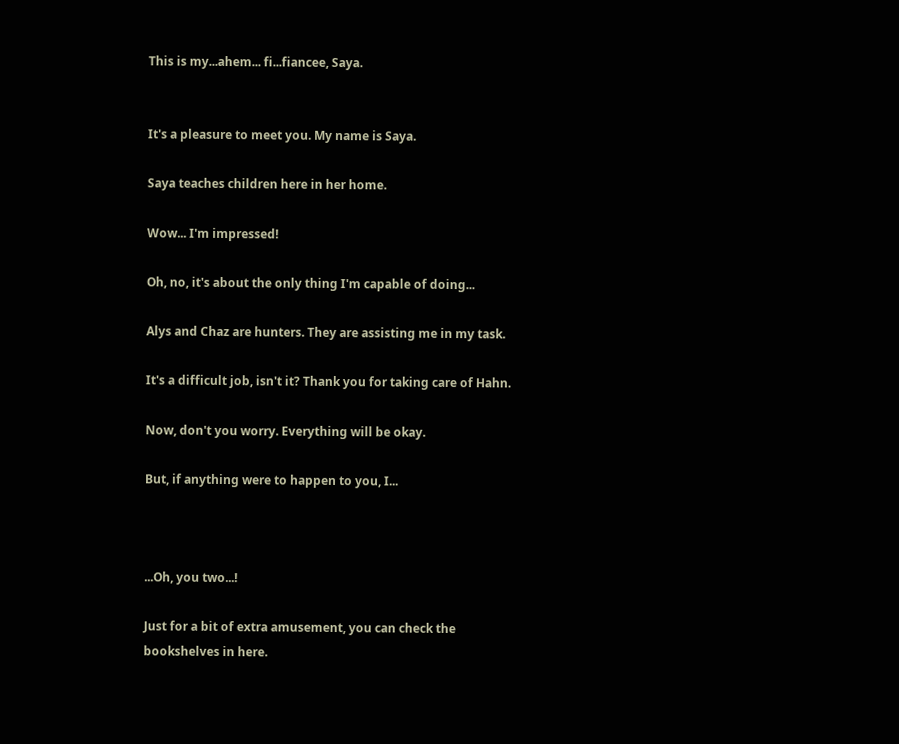This is my...ahem... fi...fiancee, Saya.


It's a pleasure to meet you. My name is Saya.

Saya teaches children here in her home.

Wow... I'm impressed!

Oh, no, it's about the only thing I'm capable of doing...

Alys and Chaz are hunters. They are assisting me in my task.

It's a difficult job, isn't it? Thank you for taking care of Hahn.

Now, don't you worry. Everything will be okay.

But, if anything were to happen to you, I...



...Oh, you two...!

Just for a bit of extra amusement, you can check the bookshelves in here.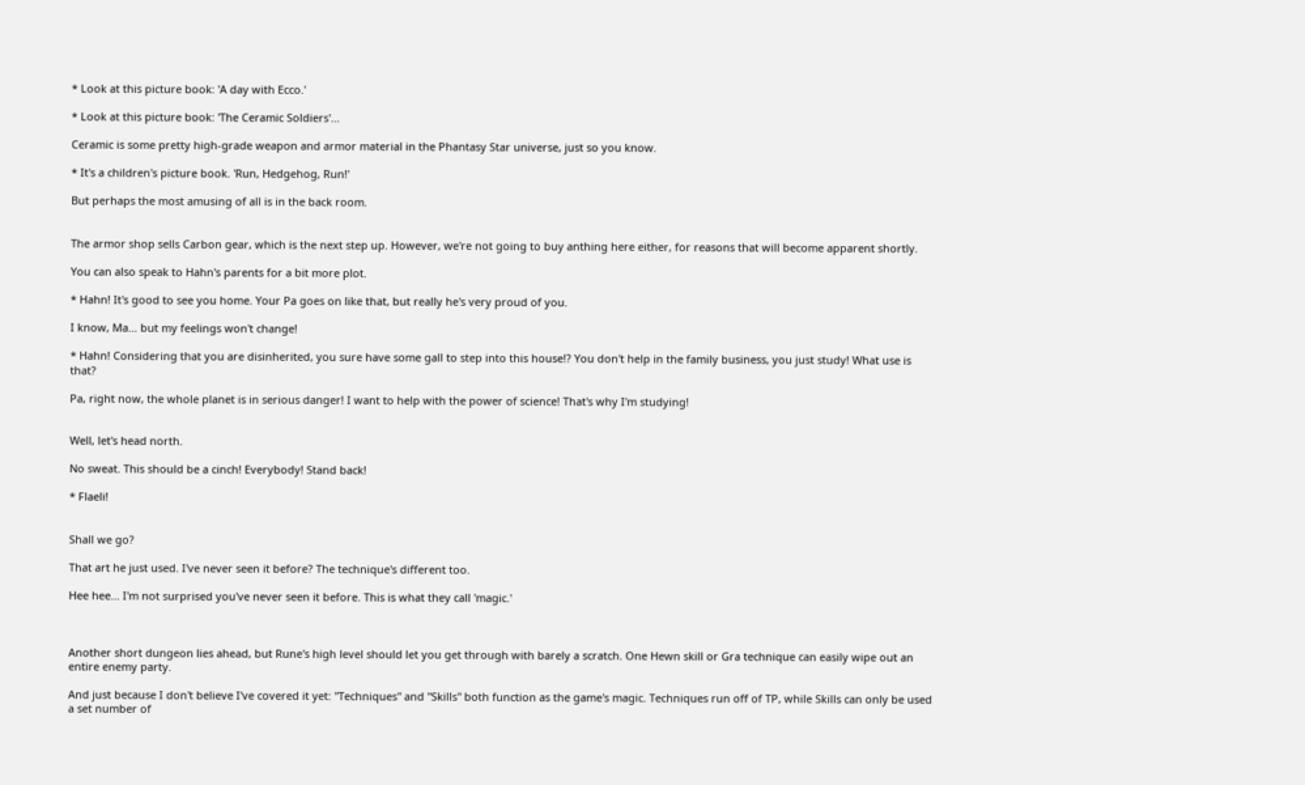* Look at this picture book: 'A day with Ecco.'

* Look at this picture book: 'The Ceramic Soldiers'...

Ceramic is some pretty high-grade weapon and armor material in the Phantasy Star universe, just so you know.

* It's a children's picture book. 'Run, Hedgehog, Run!'

But perhaps the most amusing of all is in the back room.


The armor shop sells Carbon gear, which is the next step up. However, we're not going to buy anthing here either, for reasons that will become apparent shortly.

You can also speak to Hahn's parents for a bit more plot.

* Hahn! It's good to see you home. Your Pa goes on like that, but really he's very proud of you.

I know, Ma... but my feelings won't change!

* Hahn! Considering that you are disinherited, you sure have some gall to step into this house!? You don't help in the family business, you just study! What use is that?

Pa, right now, the whole planet is in serious danger! I want to help with the power of science! That's why I'm studying!


Well, let's head north.

No sweat. This should be a cinch! Everybody! Stand back!

* Flaeli!


Shall we go?

That art he just used. I've never seen it before? The technique's different too.

Hee hee... I'm not surprised you've never seen it before. This is what they call 'magic.'



Another short dungeon lies ahead, but Rune's high level should let you get through with barely a scratch. One Hewn skill or Gra technique can easily wipe out an entire enemy party.

And just because I don't believe I've covered it yet: "Techniques" and "Skills" both function as the game's magic. Techniques run off of TP, while Skills can only be used a set number of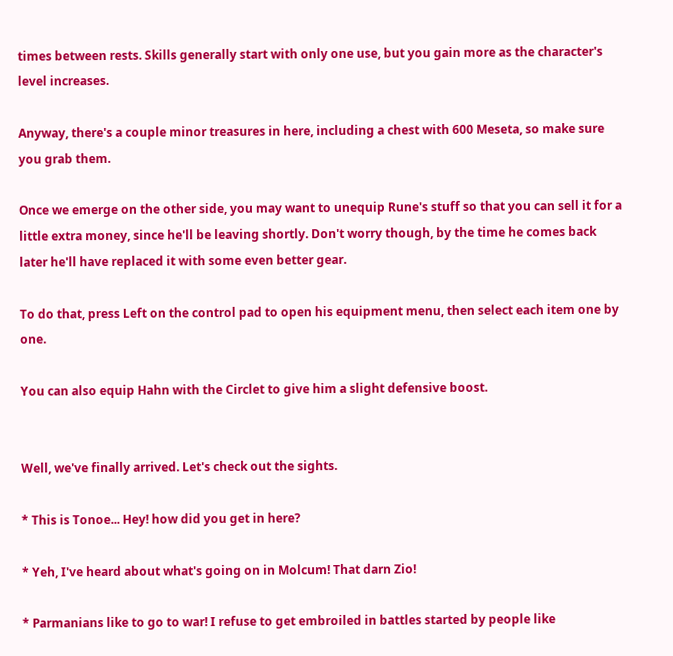times between rests. Skills generally start with only one use, but you gain more as the character's level increases.

Anyway, there's a couple minor treasures in here, including a chest with 600 Meseta, so make sure you grab them.

Once we emerge on the other side, you may want to unequip Rune's stuff so that you can sell it for a little extra money, since he'll be leaving shortly. Don't worry though, by the time he comes back later he'll have replaced it with some even better gear.

To do that, press Left on the control pad to open his equipment menu, then select each item one by one.

You can also equip Hahn with the Circlet to give him a slight defensive boost.


Well, we've finally arrived. Let's check out the sights.

* This is Tonoe... Hey! how did you get in here?

* Yeh, I've heard about what's going on in Molcum! That darn Zio!

* Parmanians like to go to war! I refuse to get embroiled in battles started by people like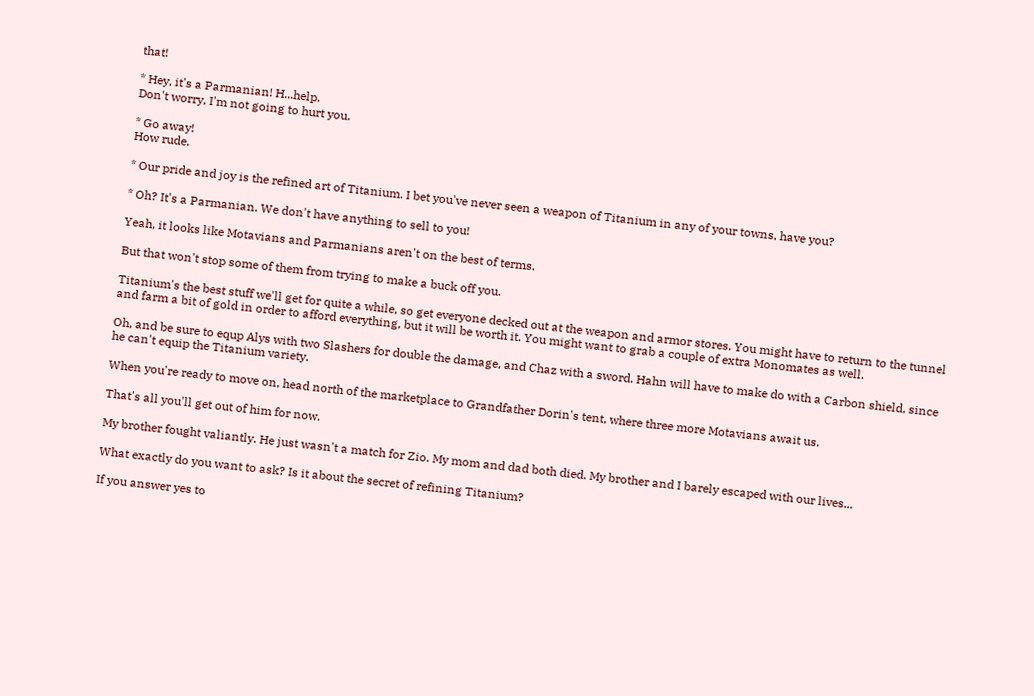that!

* Hey, it's a Parmanian! H...help.
Don't worry, I'm not going to hurt you.

* Go away!
How rude.

* Our pride and joy is the refined art of Titanium. I bet you've never seen a weapon of Titanium in any of your towns, have you?

* Oh? It's a Parmanian. We don't have anything to sell to you!

Yeah, it looks like Motavians and Parmanians aren't on the best of terms.

But that won't stop some of them from trying to make a buck off you.

Titanium's the best stuff we'll get for quite a while, so get everyone decked out at the weapon and armor stores. You might have to return to the tunnel and farm a bit of gold in order to afford everything, but it will be worth it. You might want to grab a couple of extra Monomates as well.

Oh, and be sure to equp Alys with two Slashers for double the damage, and Chaz with a sword. Hahn will have to make do with a Carbon shield, since he can't equip the Titanium variety.

When you're ready to move on, head north of the marketplace to Grandfather Dorin's tent, where three more Motavians await us.

That's all you'll get out of him for now.

My brother fought valiantly. He just wasn't a match for Zio. My mom and dad both died. My brother and I barely escaped with our lives...

What exactly do you want to ask? Is it about the secret of refining Titanium?

If you answer yes to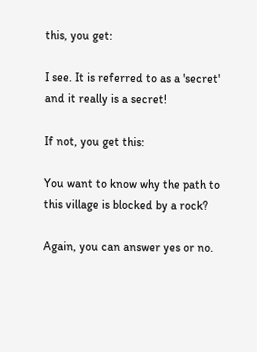this, you get:

I see. It is referred to as a 'secret' and it really is a secret!

If not, you get this:

You want to know why the path to this village is blocked by a rock?

Again, you can answer yes or no.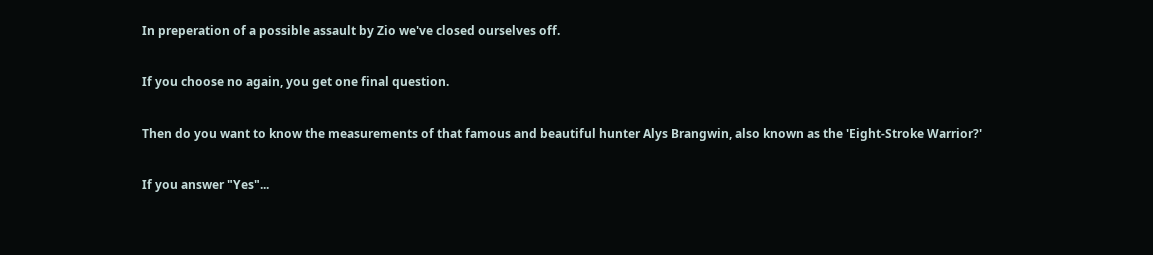In preperation of a possible assault by Zio we've closed ourselves off.

If you choose no again, you get one final question.

Then do you want to know the measurements of that famous and beautiful hunter Alys Brangwin, also known as the 'Eight-Stroke Warrior?'

If you answer "Yes"...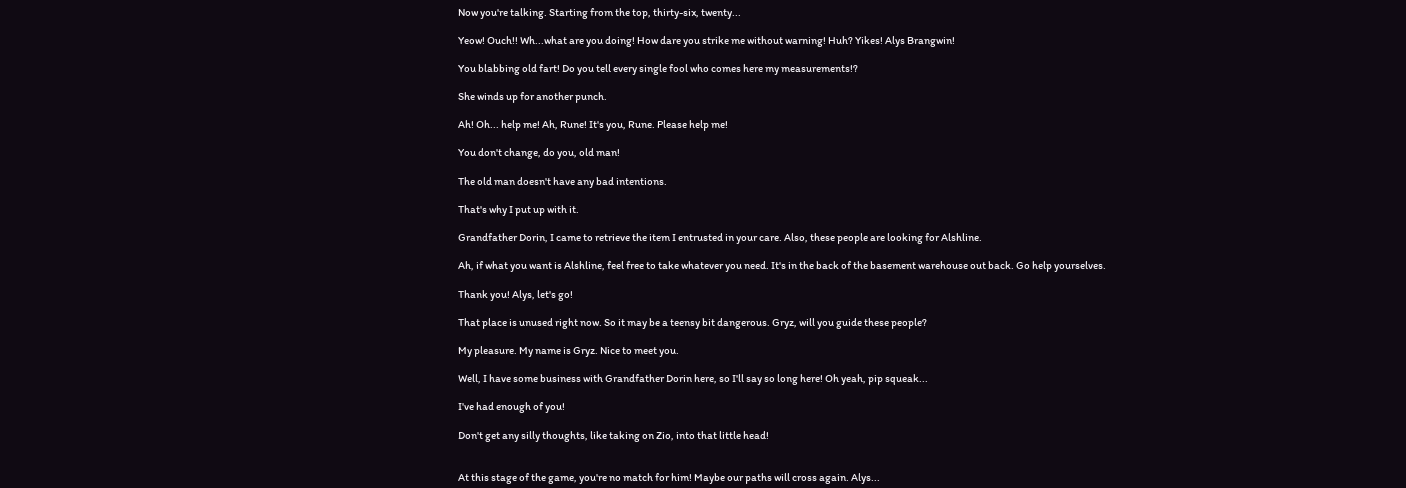Now you're talking. Starting from the top, thirty-six, twenty...

Yeow! Ouch!! Wh...what are you doing! How dare you strike me without warning! Huh? Yikes! Alys Brangwin!

You blabbing old fart! Do you tell every single fool who comes here my measurements!?

She winds up for another punch.

Ah! Oh... help me! Ah, Rune! It's you, Rune. Please help me!

You don't change, do you, old man!

The old man doesn't have any bad intentions.

That's why I put up with it.

Grandfather Dorin, I came to retrieve the item I entrusted in your care. Also, these people are looking for Alshline.

Ah, if what you want is Alshline, feel free to take whatever you need. It's in the back of the basement warehouse out back. Go help yourselves.

Thank you! Alys, let's go!

That place is unused right now. So it may be a teensy bit dangerous. Gryz, will you guide these people?

My pleasure. My name is Gryz. Nice to meet you.

Well, I have some business with Grandfather Dorin here, so I'll say so long here! Oh yeah, pip squeak...

I've had enough of you!

Don't get any silly thoughts, like taking on Zio, into that little head!


At this stage of the game, you're no match for him! Maybe our paths will cross again. Alys...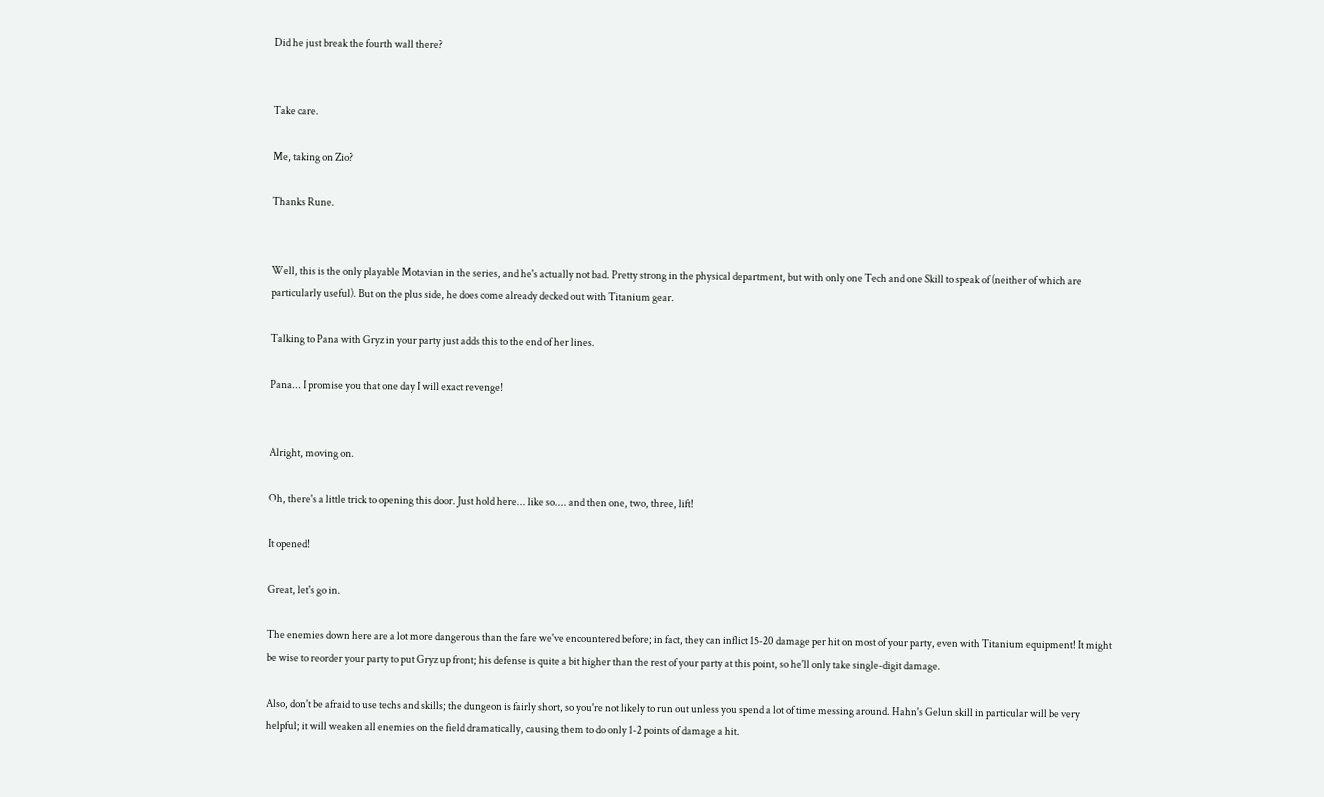Did he just break the fourth wall there?


Take care.

Me, taking on Zio?

Thanks Rune.


Well, this is the only playable Motavian in the series, and he's actually not bad. Pretty strong in the physical department, but with only one Tech and one Skill to speak of (neither of which are particularly useful). But on the plus side, he does come already decked out with Titanium gear.

Talking to Pana with Gryz in your party just adds this to the end of her lines.

Pana... I promise you that one day I will exact revenge!


Alright, moving on.

Oh, there's a little trick to opening this door. Just hold here... like so.... and then one, two, three, lift!

It opened!

Great, let's go in.

The enemies down here are a lot more dangerous than the fare we've encountered before; in fact, they can inflict 15-20 damage per hit on most of your party, even with Titanium equipment! It might be wise to reorder your party to put Gryz up front; his defense is quite a bit higher than the rest of your party at this point, so he'll only take single-digit damage.

Also, don't be afraid to use techs and skills; the dungeon is fairly short, so you're not likely to run out unless you spend a lot of time messing around. Hahn's Gelun skill in particular will be very helpful; it will weaken all enemies on the field dramatically, causing them to do only 1-2 points of damage a hit.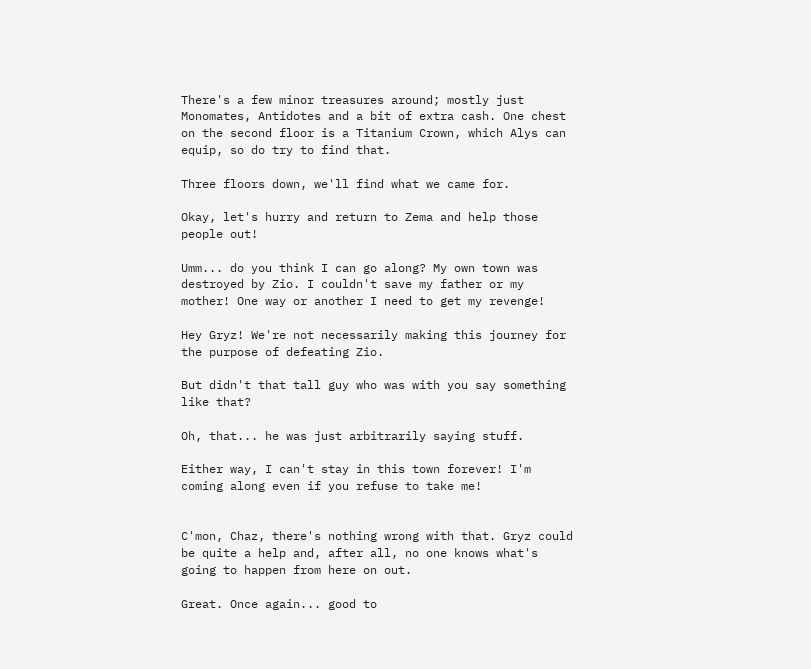There's a few minor treasures around; mostly just Monomates, Antidotes and a bit of extra cash. One chest on the second floor is a Titanium Crown, which Alys can equip, so do try to find that.

Three floors down, we'll find what we came for.

Okay, let's hurry and return to Zema and help those people out!

Umm... do you think I can go along? My own town was destroyed by Zio. I couldn't save my father or my mother! One way or another I need to get my revenge!

Hey Gryz! We're not necessarily making this journey for the purpose of defeating Zio.

But didn't that tall guy who was with you say something like that?

Oh, that... he was just arbitrarily saying stuff.

Either way, I can't stay in this town forever! I'm coming along even if you refuse to take me!


C'mon, Chaz, there's nothing wrong with that. Gryz could be quite a help and, after all, no one knows what's going to happen from here on out.

Great. Once again... good to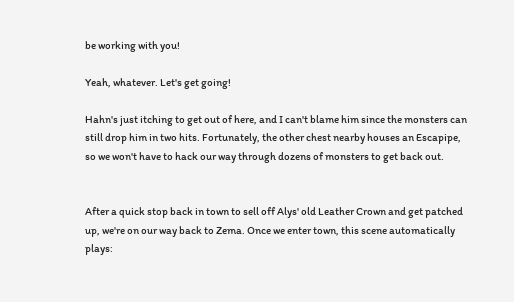be working with you!

Yeah, whatever. Let's get going!

Hahn's just itching to get out of here, and I can't blame him since the monsters can still drop him in two hits. Fortunately, the other chest nearby houses an Escapipe, so we won't have to hack our way through dozens of monsters to get back out.


After a quick stop back in town to sell off Alys' old Leather Crown and get patched up, we're on our way back to Zema. Once we enter town, this scene automatically plays: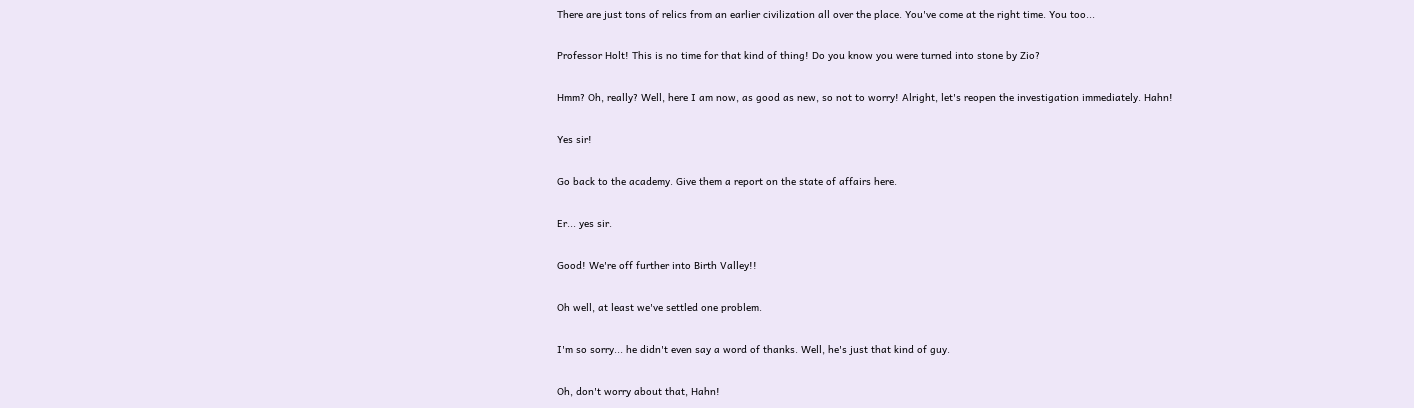There are just tons of relics from an earlier civilization all over the place. You've come at the right time. You too...

Professor Holt! This is no time for that kind of thing! Do you know you were turned into stone by Zio?

Hmm? Oh, really? Well, here I am now, as good as new, so not to worry! Alright, let's reopen the investigation immediately. Hahn!

Yes sir!

Go back to the academy. Give them a report on the state of affairs here.

Er... yes sir.

Good! We're off further into Birth Valley!!

Oh well, at least we've settled one problem.

I'm so sorry... he didn't even say a word of thanks. Well, he's just that kind of guy.

Oh, don't worry about that, Hahn!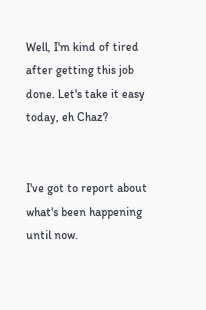Well, I'm kind of tired after getting this job done. Let's take it easy today, eh Chaz?


I've got to report about what's been happening until now.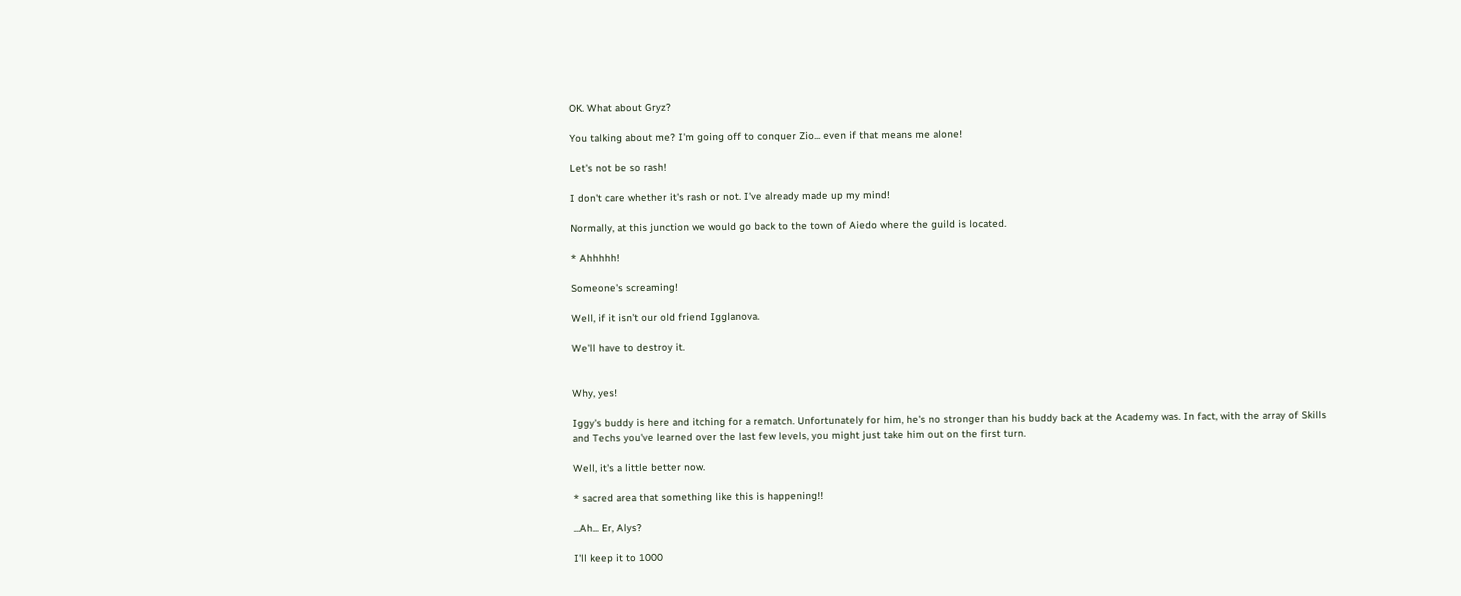OK. What about Gryz?

You talking about me? I'm going off to conquer Zio... even if that means me alone!

Let's not be so rash!

I don't care whether it's rash or not. I've already made up my mind!

Normally, at this junction we would go back to the town of Aiedo where the guild is located.

* Ahhhhh!

Someone's screaming!

Well, if it isn't our old friend Igglanova.

We'll have to destroy it.


Why, yes!

Iggy's buddy is here and itching for a rematch. Unfortunately for him, he's no stronger than his buddy back at the Academy was. In fact, with the array of Skills and Techs you've learned over the last few levels, you might just take him out on the first turn.

Well, it's a little better now.

* sacred area that something like this is happening!!

...Ah... Er, Alys?

I'll keep it to 1000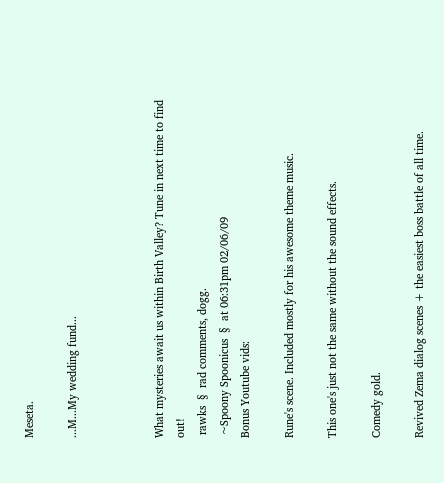Meseta.

...M...My wedding fund...



What mysteries await us within Birth Valley? Tune in next time to find out!
 rawks  §  rad comments, dogg.
 ~Spoony Spoonicus  §  at 06:31pm 02/06/09
Bonus Youtube vids:

Rune's scene. Included mostly for his awesome theme music.

This one's just not the same without the sound effects.

Comedy gold.

Revived Zema dialog scenes + the easiest boss battle of all time.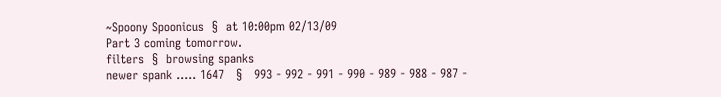~Spoony Spoonicus  §  at 10:00pm 02/13/09
Part 3 coming tomorrow.
filters  §  browsing spanks
newer spank ..... 1647   §   993 - 992 - 991 - 990 - 989 - 988 - 987 -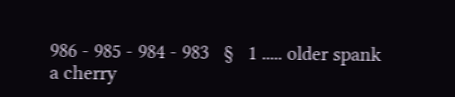986 - 985 - 984 - 983   §   1 ..... older spank
a cherry